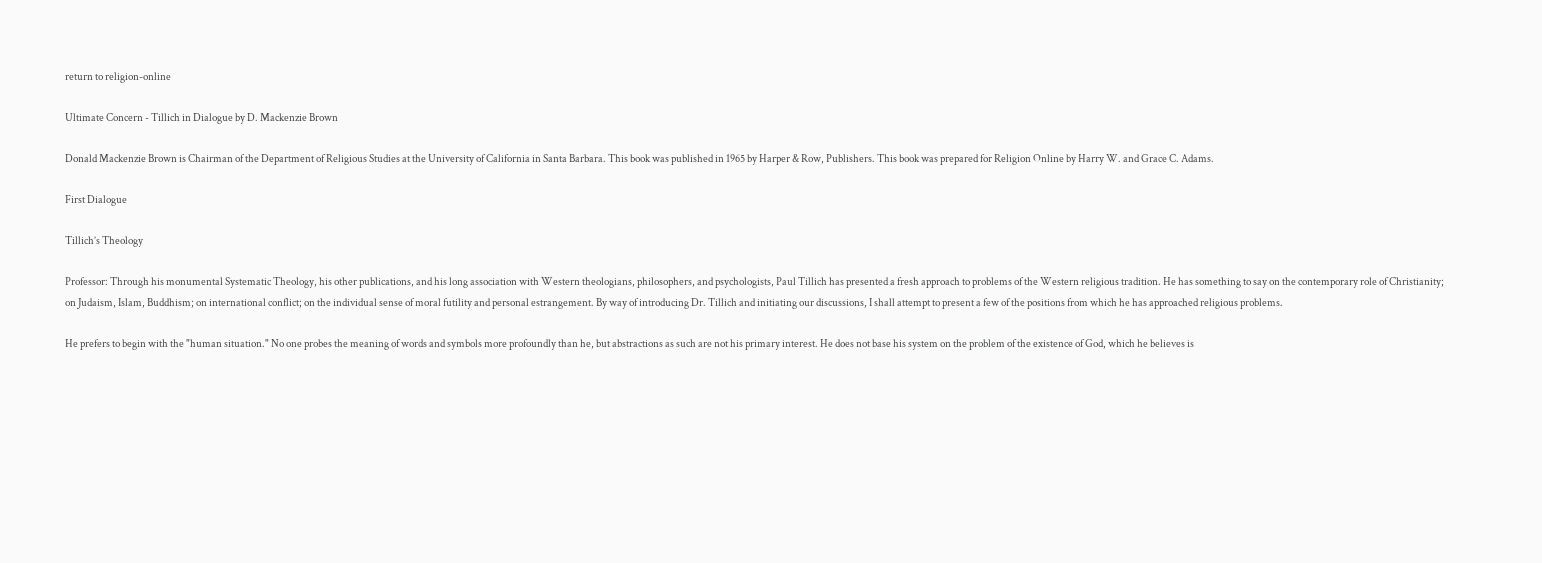return to religion-online

Ultimate Concern - Tillich in Dialogue by D. Mackenzie Brown

Donald Mackenzie Brown is Chairman of the Department of Religious Studies at the University of California in Santa Barbara. This book was published in 1965 by Harper & Row, Publishers. This book was prepared for Religion Online by Harry W. and Grace C. Adams.

First Dialogue

Tillich’s Theology

Professor: Through his monumental Systematic Theology, his other publications, and his long association with Western theologians, philosophers, and psychologists, Paul Tillich has presented a fresh approach to problems of the Western religious tradition. He has something to say on the contemporary role of Christianity; on Judaism, Islam, Buddhism; on international conflict; on the individual sense of moral futility and personal estrangement. By way of introducing Dr. Tillich and initiating our discussions, I shall attempt to present a few of the positions from which he has approached religious problems.

He prefers to begin with the "human situation." No one probes the meaning of words and symbols more profoundly than he, but abstractions as such are not his primary interest. He does not base his system on the problem of the existence of God, which he believes is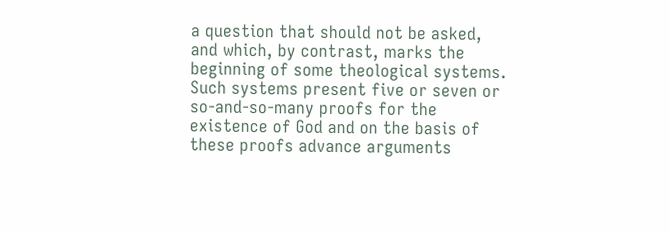a question that should not be asked, and which, by contrast, marks the beginning of some theological systems. Such systems present five or seven or so-and-so-many proofs for the existence of God and on the basis of these proofs advance arguments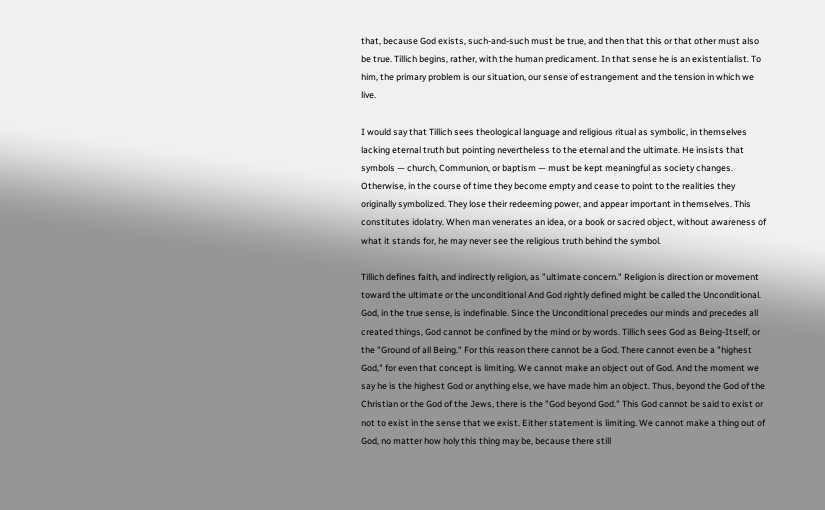that, because God exists, such-and-such must be true, and then that this or that other must also be true. Tillich begins, rather, with the human predicament. In that sense he is an existentialist. To him, the primary problem is our situation, our sense of estrangement and the tension in which we live.

I would say that Tillich sees theological language and religious ritual as symbolic, in themselves lacking eternal truth but pointing nevertheless to the eternal and the ultimate. He insists that symbols — church, Communion, or baptism — must be kept meaningful as society changes. Otherwise, in the course of time they become empty and cease to point to the realities they originally symbolized. They lose their redeeming power, and appear important in themselves. This constitutes idolatry. When man venerates an idea, or a book or sacred object, without awareness of what it stands for, he may never see the religious truth behind the symbol.

Tillich defines faith, and indirectly religion, as "ultimate concern." Religion is direction or movement toward the ultimate or the unconditional And God rightly defined might be called the Unconditional. God, in the true sense, is indefinable. Since the Unconditional precedes our minds and precedes all created things, God cannot be confined by the mind or by words. Tillich sees God as Being-Itself, or the "Ground of all Being." For this reason there cannot be a God. There cannot even be a "highest God," for even that concept is limiting. We cannot make an object out of God. And the moment we say he is the highest God or anything else, we have made him an object. Thus, beyond the God of the Christian or the God of the Jews, there is the "God beyond God." This God cannot be said to exist or not to exist in the sense that we exist. Either statement is limiting. We cannot make a thing out of God, no matter how holy this thing may be, because there still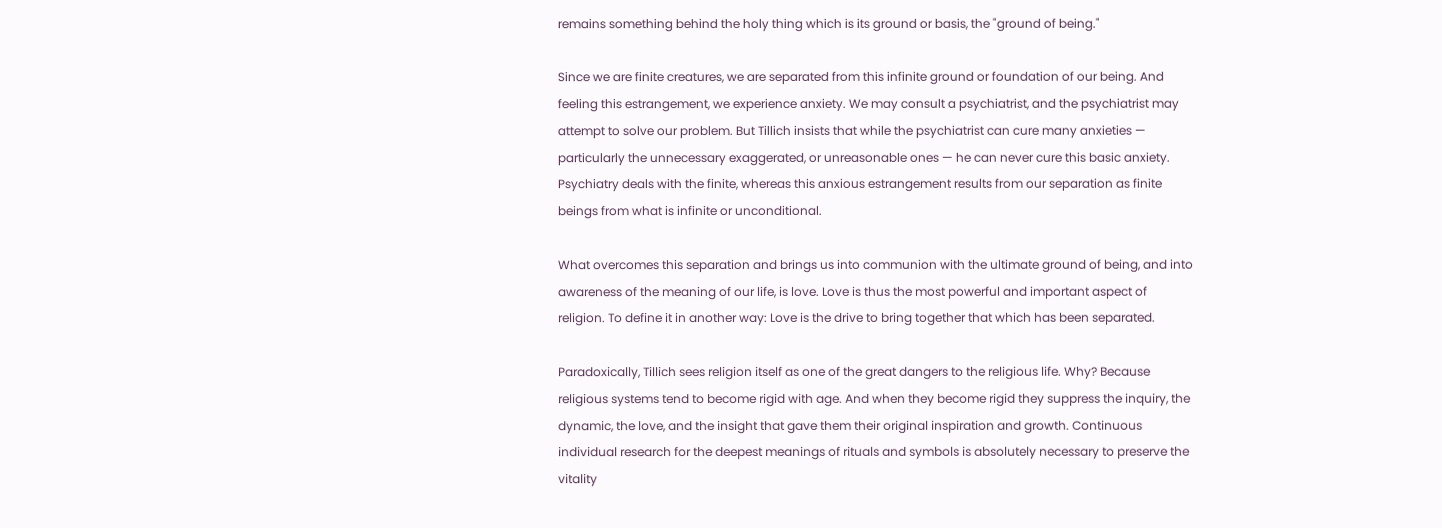remains something behind the holy thing which is its ground or basis, the "ground of being."

Since we are finite creatures, we are separated from this infinite ground or foundation of our being. And feeling this estrangement, we experience anxiety. We may consult a psychiatrist, and the psychiatrist may attempt to solve our problem. But Tillich insists that while the psychiatrist can cure many anxieties — particularly the unnecessary exaggerated, or unreasonable ones — he can never cure this basic anxiety. Psychiatry deals with the finite, whereas this anxious estrangement results from our separation as finite beings from what is infinite or unconditional.

What overcomes this separation and brings us into communion with the ultimate ground of being, and into awareness of the meaning of our life, is love. Love is thus the most powerful and important aspect of religion. To define it in another way: Love is the drive to bring together that which has been separated.

Paradoxically, Tillich sees religion itself as one of the great dangers to the religious life. Why? Because religious systems tend to become rigid with age. And when they become rigid they suppress the inquiry, the dynamic, the love, and the insight that gave them their original inspiration and growth. Continuous individual research for the deepest meanings of rituals and symbols is absolutely necessary to preserve the vitality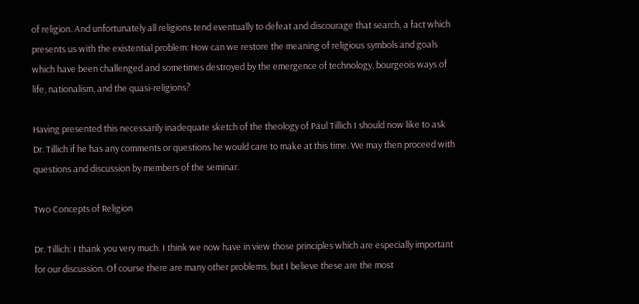of religion. And unfortunately all religions tend eventually to defeat and discourage that search, a fact which presents us with the existential problem: How can we restore the meaning of religious symbols and goals which have been challenged and sometimes destroyed by the emergence of technology, bourgeois ways of life, nationalism, and the quasi-religions?

Having presented this necessarily inadequate sketch of the theology of Paul Tillich I should now like to ask Dr. Tillich if he has any comments or questions he would care to make at this time. We may then proceed with questions and discussion by members of the seminar.

Two Concepts of Religion

Dr. Tillich: I thank you very much. I think we now have in view those principles which are especially important for our discussion. Of course there are many other problems, but I believe these are the most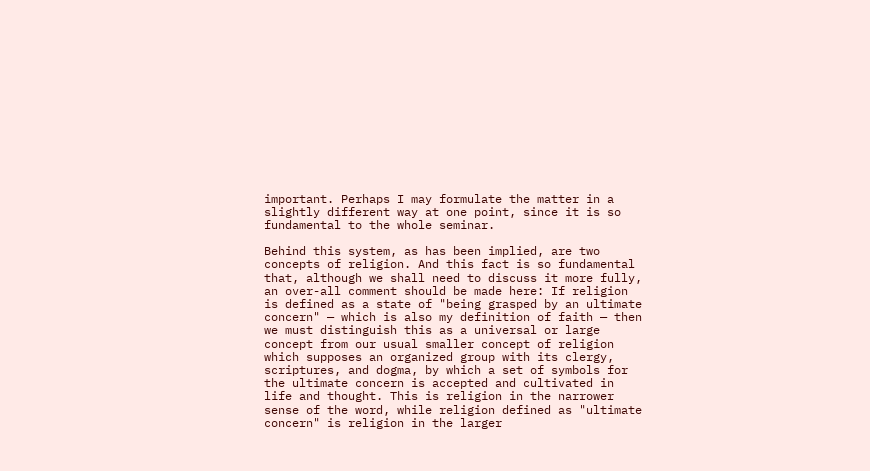important. Perhaps I may formulate the matter in a slightly different way at one point, since it is so fundamental to the whole seminar.

Behind this system, as has been implied, are two concepts of religion. And this fact is so fundamental that, although we shall need to discuss it more fully, an over-all comment should be made here: If religion is defined as a state of "being grasped by an ultimate concern" — which is also my definition of faith — then we must distinguish this as a universal or large concept from our usual smaller concept of religion which supposes an organized group with its clergy, scriptures, and dogma, by which a set of symbols for the ultimate concern is accepted and cultivated in life and thought. This is religion in the narrower sense of the word, while religion defined as "ultimate concern" is religion in the larger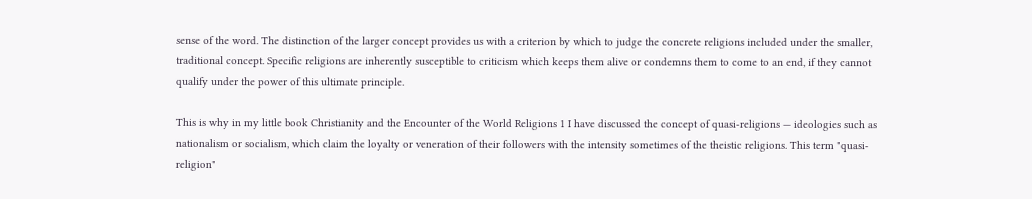sense of the word. The distinction of the larger concept provides us with a criterion by which to judge the concrete religions included under the smaller, traditional concept. Specific religions are inherently susceptible to criticism which keeps them alive or condemns them to come to an end, if they cannot qualify under the power of this ultimate principle.

This is why in my little book Christianity and the Encounter of the World Religions 1 I have discussed the concept of quasi-religions — ideologies such as nationalism or socialism, which claim the loyalty or veneration of their followers with the intensity sometimes of the theistic religions. This term "quasi-religion"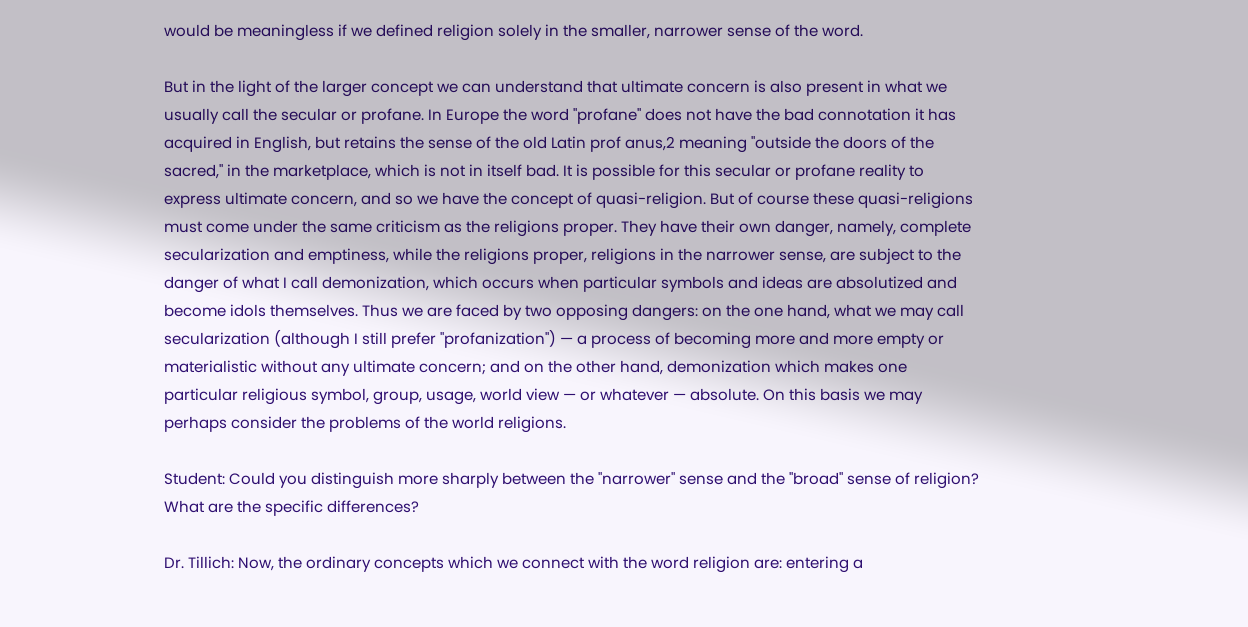would be meaningless if we defined religion solely in the smaller, narrower sense of the word.

But in the light of the larger concept we can understand that ultimate concern is also present in what we usually call the secular or profane. In Europe the word "profane" does not have the bad connotation it has acquired in English, but retains the sense of the old Latin prof anus,2 meaning "outside the doors of the sacred," in the marketplace, which is not in itself bad. It is possible for this secular or profane reality to express ultimate concern, and so we have the concept of quasi-religion. But of course these quasi-religions must come under the same criticism as the religions proper. They have their own danger, namely, complete secularization and emptiness, while the religions proper, religions in the narrower sense, are subject to the danger of what I call demonization, which occurs when particular symbols and ideas are absolutized and become idols themselves. Thus we are faced by two opposing dangers: on the one hand, what we may call secularization (although I still prefer "profanization") — a process of becoming more and more empty or materialistic without any ultimate concern; and on the other hand, demonization which makes one particular religious symbol, group, usage, world view — or whatever — absolute. On this basis we may perhaps consider the problems of the world religions.

Student: Could you distinguish more sharply between the "narrower" sense and the "broad" sense of religion? What are the specific differences?

Dr. Tillich: Now, the ordinary concepts which we connect with the word religion are: entering a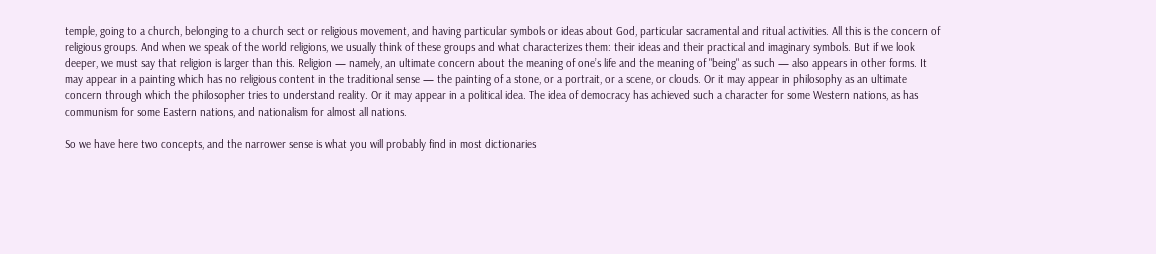temple, going to a church, belonging to a church sect or religious movement, and having particular symbols or ideas about God, particular sacramental and ritual activities. All this is the concern of religious groups. And when we speak of the world religions, we usually think of these groups and what characterizes them: their ideas and their practical and imaginary symbols. But if we look deeper, we must say that religion is larger than this. Religion — namely, an ultimate concern about the meaning of one’s life and the meaning of "being" as such — also appears in other forms. It may appear in a painting which has no religious content in the traditional sense — the painting of a stone, or a portrait, or a scene, or clouds. Or it may appear in philosophy as an ultimate concern through which the philosopher tries to understand reality. Or it may appear in a political idea. The idea of democracy has achieved such a character for some Western nations, as has communism for some Eastern nations, and nationalism for almost all nations.

So we have here two concepts, and the narrower sense is what you will probably find in most dictionaries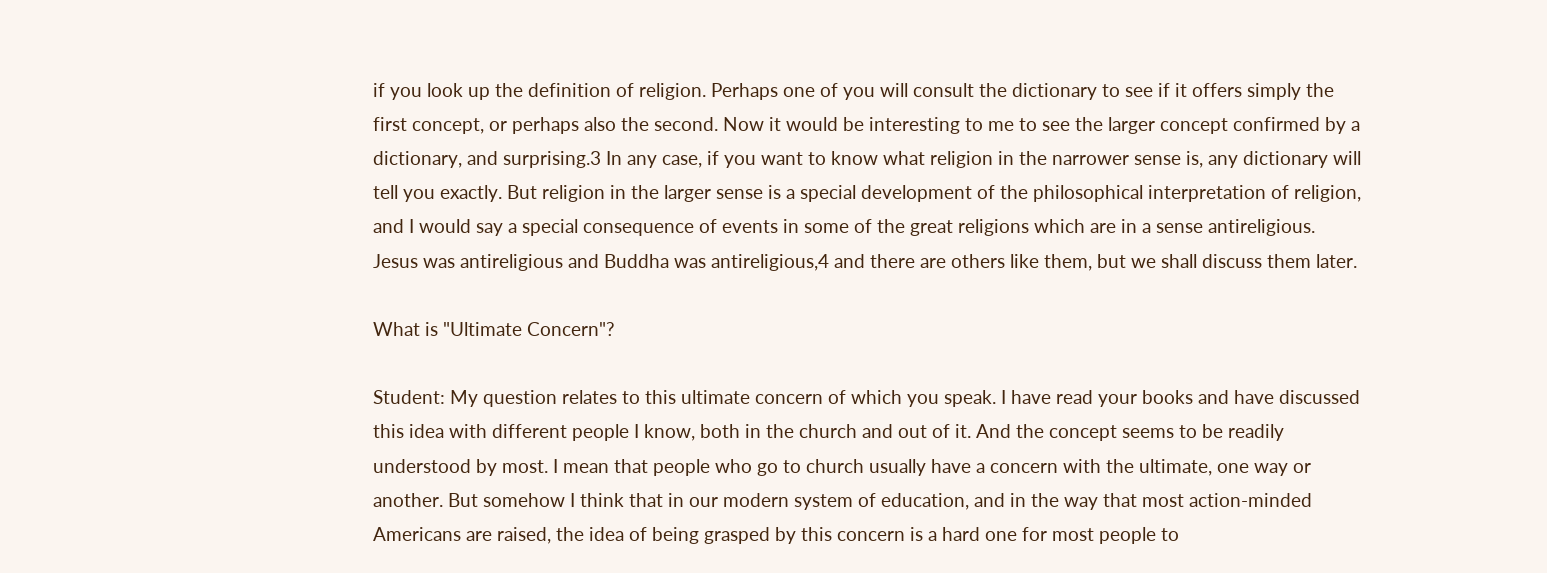if you look up the definition of religion. Perhaps one of you will consult the dictionary to see if it offers simply the first concept, or perhaps also the second. Now it would be interesting to me to see the larger concept confirmed by a dictionary, and surprising.3 In any case, if you want to know what religion in the narrower sense is, any dictionary will tell you exactly. But religion in the larger sense is a special development of the philosophical interpretation of religion, and I would say a special consequence of events in some of the great religions which are in a sense antireligious. Jesus was antireligious and Buddha was antireligious,4 and there are others like them, but we shall discuss them later.

What is "Ultimate Concern"?

Student: My question relates to this ultimate concern of which you speak. I have read your books and have discussed this idea with different people I know, both in the church and out of it. And the concept seems to be readily understood by most. I mean that people who go to church usually have a concern with the ultimate, one way or another. But somehow I think that in our modern system of education, and in the way that most action-minded Americans are raised, the idea of being grasped by this concern is a hard one for most people to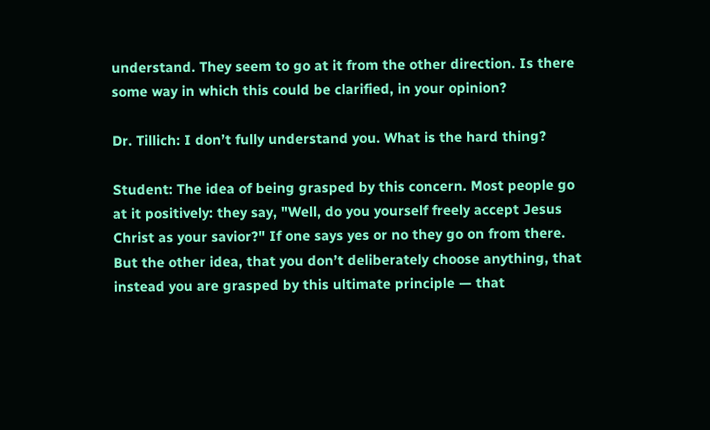understand. They seem to go at it from the other direction. Is there some way in which this could be clarified, in your opinion?

Dr. Tillich: I don’t fully understand you. What is the hard thing?

Student: The idea of being grasped by this concern. Most people go at it positively: they say, "Well, do you yourself freely accept Jesus Christ as your savior?" If one says yes or no they go on from there. But the other idea, that you don’t deliberately choose anything, that instead you are grasped by this ultimate principle — that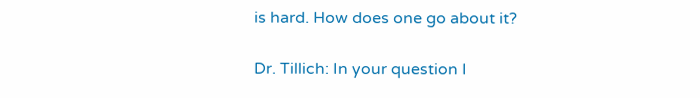is hard. How does one go about it?

Dr. Tillich: In your question I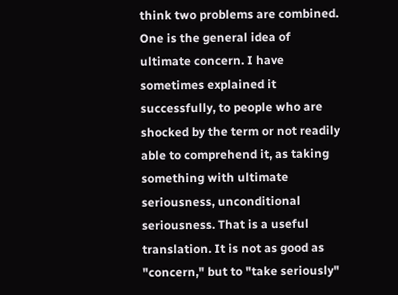think two problems are combined. One is the general idea of ultimate concern. I have sometimes explained it successfully, to people who are shocked by the term or not readily able to comprehend it, as taking something with ultimate seriousness, unconditional seriousness. That is a useful translation. It is not as good as "concern," but to "take seriously"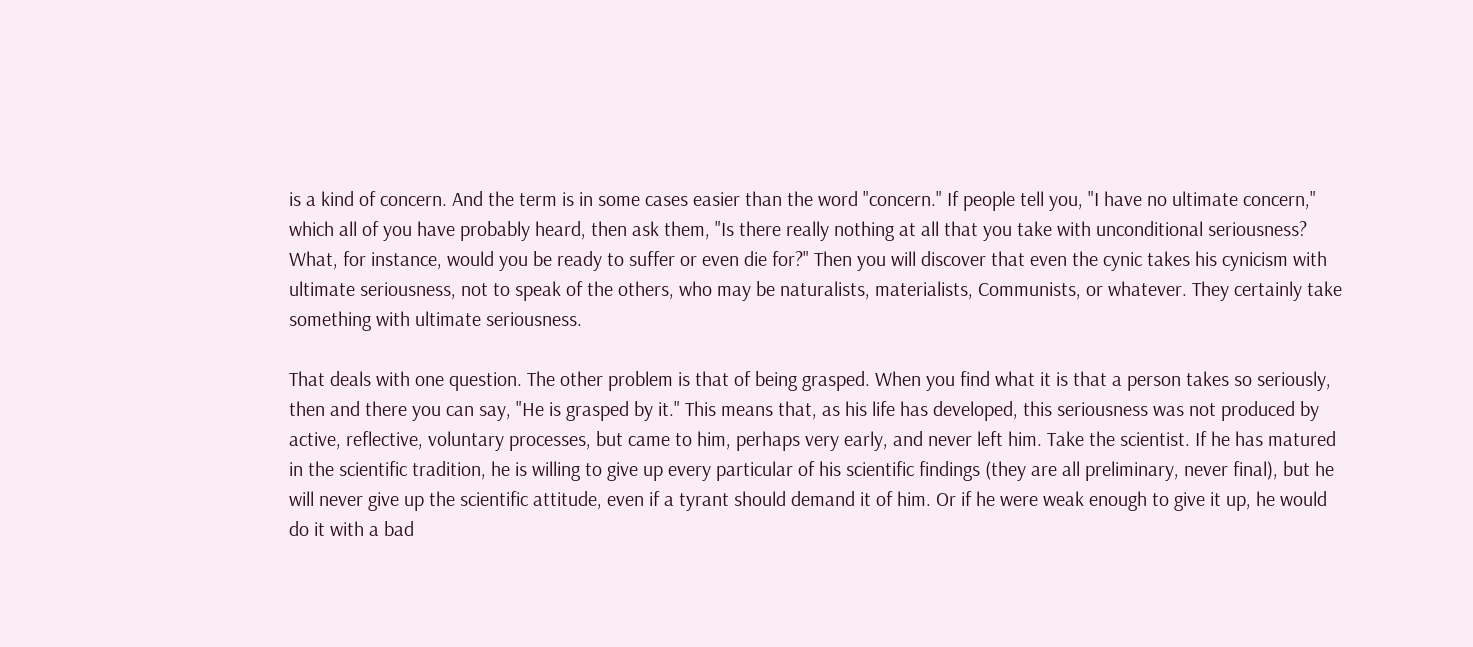is a kind of concern. And the term is in some cases easier than the word "concern." If people tell you, "I have no ultimate concern," which all of you have probably heard, then ask them, "Is there really nothing at all that you take with unconditional seriousness? What, for instance, would you be ready to suffer or even die for?" Then you will discover that even the cynic takes his cynicism with ultimate seriousness, not to speak of the others, who may be naturalists, materialists, Communists, or whatever. They certainly take something with ultimate seriousness.

That deals with one question. The other problem is that of being grasped. When you find what it is that a person takes so seriously, then and there you can say, "He is grasped by it." This means that, as his life has developed, this seriousness was not produced by active, reflective, voluntary processes, but came to him, perhaps very early, and never left him. Take the scientist. If he has matured in the scientific tradition, he is willing to give up every particular of his scientific findings (they are all preliminary, never final), but he will never give up the scientific attitude, even if a tyrant should demand it of him. Or if he were weak enough to give it up, he would do it with a bad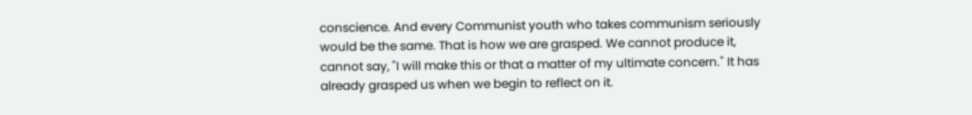conscience. And every Communist youth who takes communism seriously would be the same. That is how we are grasped. We cannot produce it, cannot say, "I will make this or that a matter of my ultimate concern." It has already grasped us when we begin to reflect on it.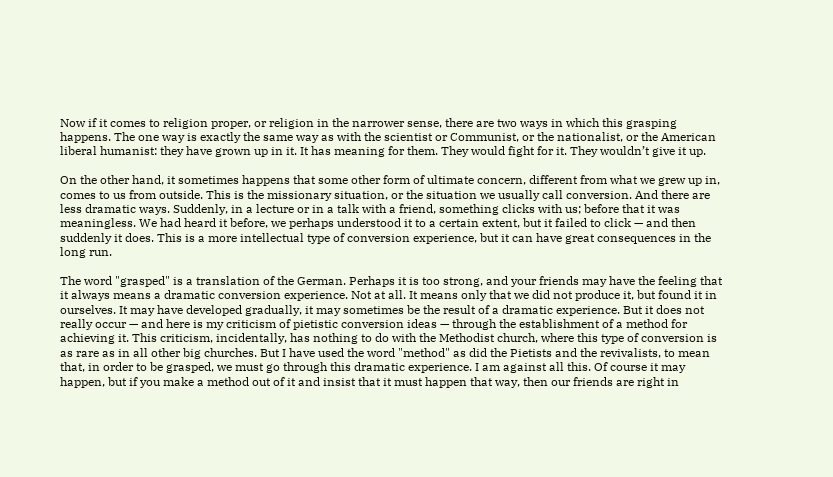Now if it comes to religion proper, or religion in the narrower sense, there are two ways in which this grasping happens. The one way is exactly the same way as with the scientist or Communist, or the nationalist, or the American liberal humanist: they have grown up in it. It has meaning for them. They would fight for it. They wouldn’t give it up.

On the other hand, it sometimes happens that some other form of ultimate concern, different from what we grew up in, comes to us from outside. This is the missionary situation, or the situation we usually call conversion. And there are less dramatic ways. Suddenly, in a lecture or in a talk with a friend, something clicks with us; before that it was meaningless. We had heard it before, we perhaps understood it to a certain extent, but it failed to click — and then suddenly it does. This is a more intellectual type of conversion experience, but it can have great consequences in the long run.

The word "grasped" is a translation of the German. Perhaps it is too strong, and your friends may have the feeling that it always means a dramatic conversion experience. Not at all. It means only that we did not produce it, but found it in ourselves. It may have developed gradually, it may sometimes be the result of a dramatic experience. But it does not really occur — and here is my criticism of pietistic conversion ideas — through the establishment of a method for achieving it. This criticism, incidentally, has nothing to do with the Methodist church, where this type of conversion is as rare as in all other big churches. But I have used the word "method" as did the Pietists and the revivalists, to mean that, in order to be grasped, we must go through this dramatic experience. I am against all this. Of course it may happen, but if you make a method out of it and insist that it must happen that way, then our friends are right in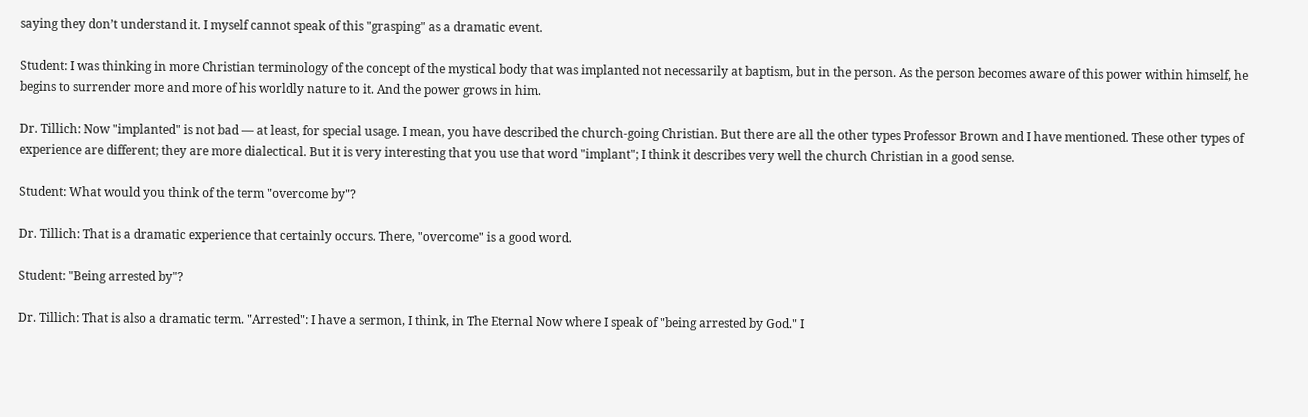saying they don’t understand it. I myself cannot speak of this "grasping" as a dramatic event.

Student: I was thinking in more Christian terminology of the concept of the mystical body that was implanted not necessarily at baptism, but in the person. As the person becomes aware of this power within himself, he begins to surrender more and more of his worldly nature to it. And the power grows in him.

Dr. Tillich: Now "implanted" is not bad — at least, for special usage. I mean, you have described the church-going Christian. But there are all the other types Professor Brown and I have mentioned. These other types of experience are different; they are more dialectical. But it is very interesting that you use that word "implant"; I think it describes very well the church Christian in a good sense.

Student: What would you think of the term "overcome by"?

Dr. Tillich: That is a dramatic experience that certainly occurs. There, "overcome" is a good word.

Student: "Being arrested by"?

Dr. Tillich: That is also a dramatic term. "Arrested": I have a sermon, I think, in The Eternal Now where I speak of "being arrested by God." I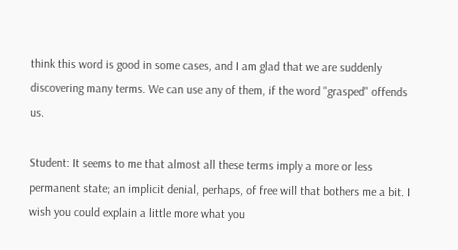think this word is good in some cases, and I am glad that we are suddenly discovering many terms. We can use any of them, if the word "grasped" offends us.

Student: It seems to me that almost all these terms imply a more or less permanent state; an implicit denial, perhaps, of free will that bothers me a bit. I wish you could explain a little more what you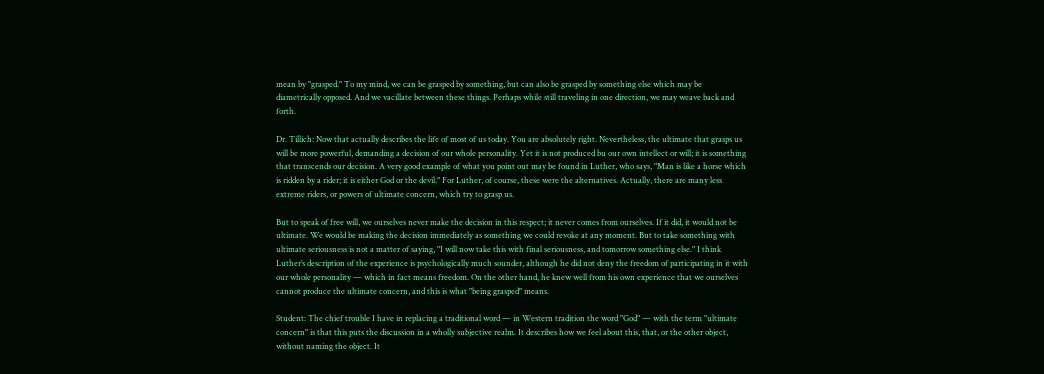mean by "grasped." To my mind, we can be grasped by something, but can also be grasped by something else which may be diametrically opposed. And we vacillate between these things. Perhaps while still traveling in one direction, we may weave back and forth.

Dr. Tillich: Now that actually describes the life of most of us today. You are absolutely right. Nevertheless, the ultimate that grasps us will be more powerful, demanding a decision of our whole personality. Yet it is not produced bu our own intellect or will; it is something that transcends our decision. A very good example of what you point out may be found in Luther, who says, "Man is like a horse which is ridden by a rider; it is either God or the devil." For Luther, of course, these were the alternatives. Actually, there are many less extreme riders, or powers of ultimate concern, which try to grasp us.

But to speak of free will, we ourselves never make the decision in this respect; it never comes from ourselves. If it did, it would not be ultimate. We would be making the decision immediately as something we could revoke at any moment. But to take something with ultimate seriousness is not a matter of saying, "I will now take this with final seriousness, and tomorrow something else." I think Luther’s description of the experience is psychologically much sounder, although he did not deny the freedom of participating in it with our whole personality — which in fact means freedom. On the other hand, he knew well from his own experience that we ourselves cannot produce the ultimate concern, and this is what "being grasped" means.

Student: The chief trouble I have in replacing a traditional word — in Western tradition the word "God" — with the term "ultimate concern" is that this puts the discussion in a wholly subjective realm. It describes how we feel about this, that, or the other object, without naming the object. It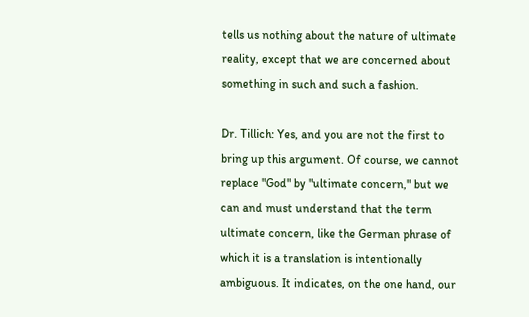tells us nothing about the nature of ultimate reality, except that we are concerned about something in such and such a fashion.

Dr. Tillich: Yes, and you are not the first to bring up this argument. Of course, we cannot replace "God" by "ultimate concern," but we can and must understand that the term ultimate concern, like the German phrase of which it is a translation is intentionally ambiguous. It indicates, on the one hand, our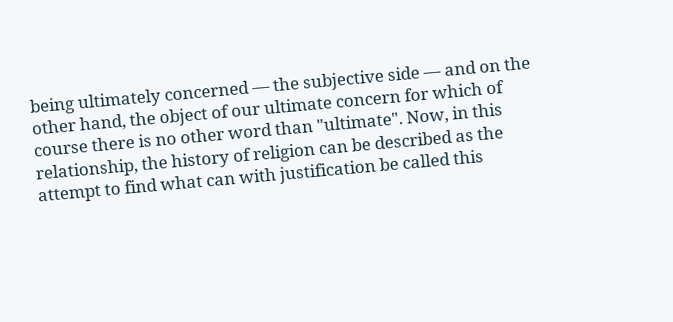being ultimately concerned — the subjective side — and on the other hand, the object of our ultimate concern for which of course there is no other word than "ultimate". Now, in this relationship, the history of religion can be described as the attempt to find what can with justification be called this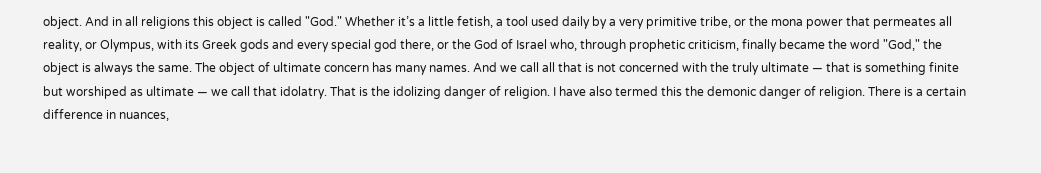object. And in all religions this object is called "God." Whether it’s a little fetish, a tool used daily by a very primitive tribe, or the mona power that permeates all reality, or Olympus, with its Greek gods and every special god there, or the God of Israel who, through prophetic criticism, finally became the word "God," the object is always the same. The object of ultimate concern has many names. And we call all that is not concerned with the truly ultimate — that is something finite but worshiped as ultimate — we call that idolatry. That is the idolizing danger of religion. I have also termed this the demonic danger of religion. There is a certain difference in nuances,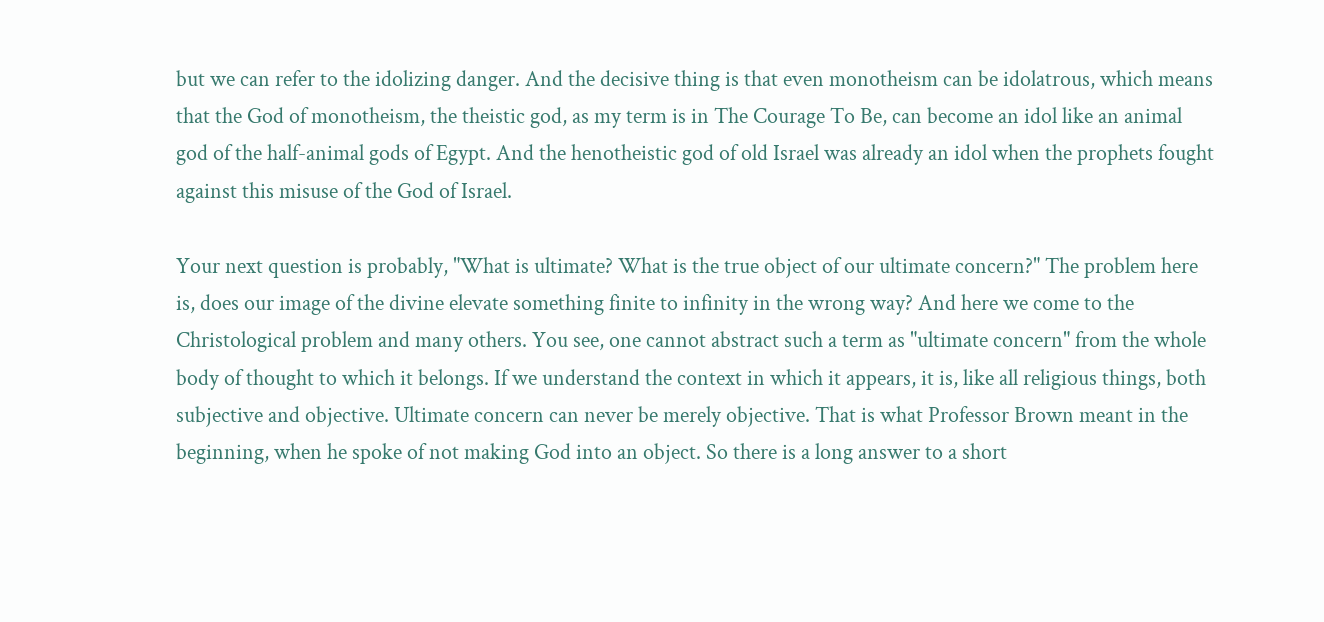but we can refer to the idolizing danger. And the decisive thing is that even monotheism can be idolatrous, which means that the God of monotheism, the theistic god, as my term is in The Courage To Be, can become an idol like an animal god of the half-animal gods of Egypt. And the henotheistic god of old Israel was already an idol when the prophets fought against this misuse of the God of Israel.

Your next question is probably, "What is ultimate? What is the true object of our ultimate concern?" The problem here is, does our image of the divine elevate something finite to infinity in the wrong way? And here we come to the Christological problem and many others. You see, one cannot abstract such a term as "ultimate concern" from the whole body of thought to which it belongs. If we understand the context in which it appears, it is, like all religious things, both subjective and objective. Ultimate concern can never be merely objective. That is what Professor Brown meant in the beginning, when he spoke of not making God into an object. So there is a long answer to a short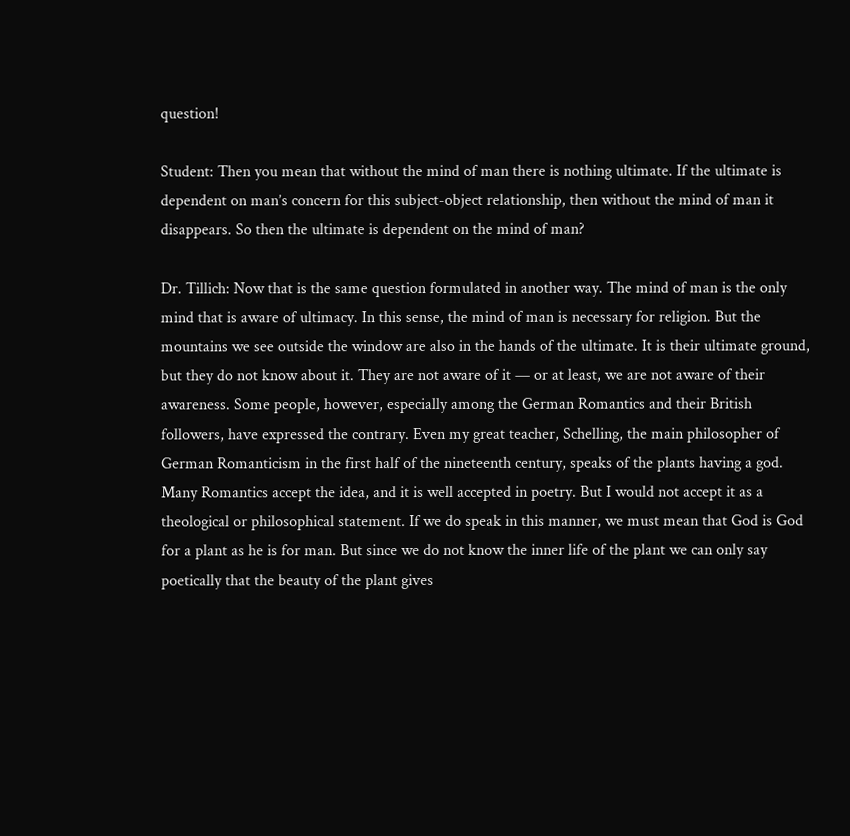question!

Student: Then you mean that without the mind of man there is nothing ultimate. If the ultimate is dependent on man’s concern for this subject-object relationship, then without the mind of man it disappears. So then the ultimate is dependent on the mind of man?

Dr. Tillich: Now that is the same question formulated in another way. The mind of man is the only mind that is aware of ultimacy. In this sense, the mind of man is necessary for religion. But the mountains we see outside the window are also in the hands of the ultimate. It is their ultimate ground, but they do not know about it. They are not aware of it — or at least, we are not aware of their awareness. Some people, however, especially among the German Romantics and their British followers, have expressed the contrary. Even my great teacher, Schelling, the main philosopher of German Romanticism in the first half of the nineteenth century, speaks of the plants having a god. Many Romantics accept the idea, and it is well accepted in poetry. But I would not accept it as a theological or philosophical statement. If we do speak in this manner, we must mean that God is God for a plant as he is for man. But since we do not know the inner life of the plant we can only say poetically that the beauty of the plant gives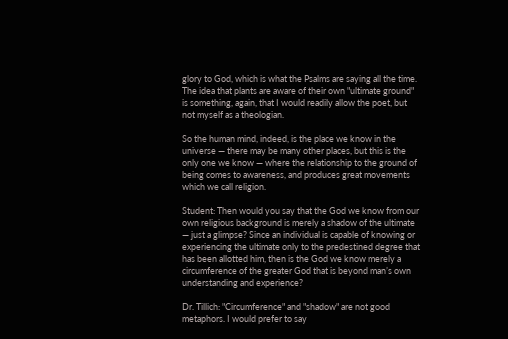glory to God, which is what the Psalms are saying all the time. The idea that plants are aware of their own "ultimate ground" is something, again, that I would readily allow the poet, but not myself as a theologian.

So the human mind, indeed, is the place we know in the universe — there may be many other places, but this is the only one we know — where the relationship to the ground of being comes to awareness, and produces great movements which we call religion.

Student: Then would you say that the God we know from our own religious background is merely a shadow of the ultimate — just a glimpse? Since an individual is capable of knowing or experiencing the ultimate only to the predestined degree that has been allotted him, then is the God we know merely a circumference of the greater God that is beyond man’s own understanding and experience?

Dr. Tillich: "Circumference" and "shadow" are not good metaphors. I would prefer to say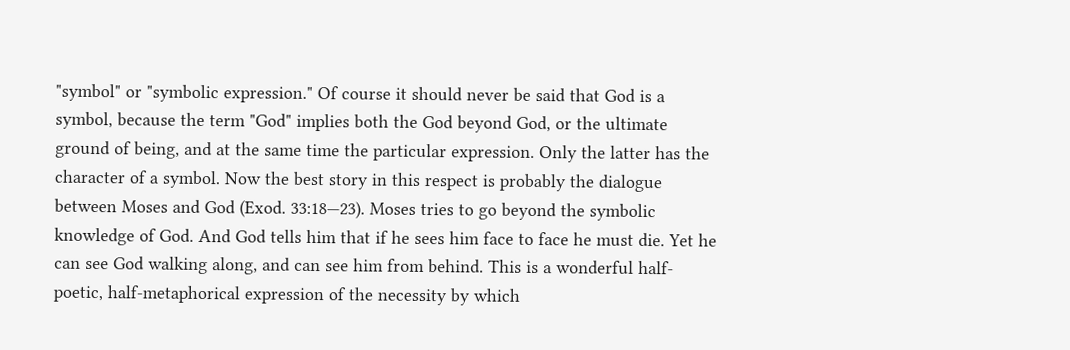"symbol" or "symbolic expression." Of course it should never be said that God is a symbol, because the term "God" implies both the God beyond God, or the ultimate ground of being, and at the same time the particular expression. Only the latter has the character of a symbol. Now the best story in this respect is probably the dialogue between Moses and God (Exod. 33:18—23). Moses tries to go beyond the symbolic knowledge of God. And God tells him that if he sees him face to face he must die. Yet he can see God walking along, and can see him from behind. This is a wonderful half-poetic, half-metaphorical expression of the necessity by which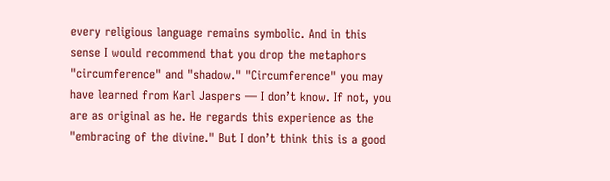every religious language remains symbolic. And in this sense I would recommend that you drop the metaphors "circumference" and "shadow." "Circumference" you may have learned from Karl Jaspers — I don’t know. If not, you are as original as he. He regards this experience as the "embracing of the divine." But I don’t think this is a good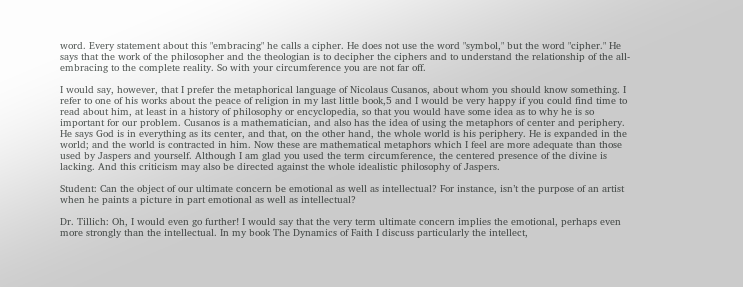word. Every statement about this "embracing" he calls a cipher. He does not use the word "symbol," but the word "cipher." He says that the work of the philosopher and the theologian is to decipher the ciphers and to understand the relationship of the all-embracing to the complete reality. So with your circumference you are not far off.

I would say, however, that I prefer the metaphorical language of Nicolaus Cusanos, about whom you should know something. I refer to one of his works about the peace of religion in my last little book,5 and I would be very happy if you could find time to read about him, at least in a history of philosophy or encyclopedia, so that you would have some idea as to why he is so important for our problem. Cusanos is a mathematician, and also has the idea of using the metaphors of center and periphery. He says God is in everything as its center, and that, on the other hand, the whole world is his periphery. He is expanded in the world; and the world is contracted in him. Now these are mathematical metaphors which I feel are more adequate than those used by Jaspers and yourself. Although I am glad you used the term circumference, the centered presence of the divine is lacking. And this criticism may also be directed against the whole idealistic philosophy of Jaspers.

Student: Can the object of our ultimate concern be emotional as well as intellectual? For instance, isn’t the purpose of an artist when he paints a picture in part emotional as well as intellectual?

Dr. Tillich: Oh, I would even go further! I would say that the very term ultimate concern implies the emotional, perhaps even more strongly than the intellectual. In my book The Dynamics of Faith I discuss particularly the intellect,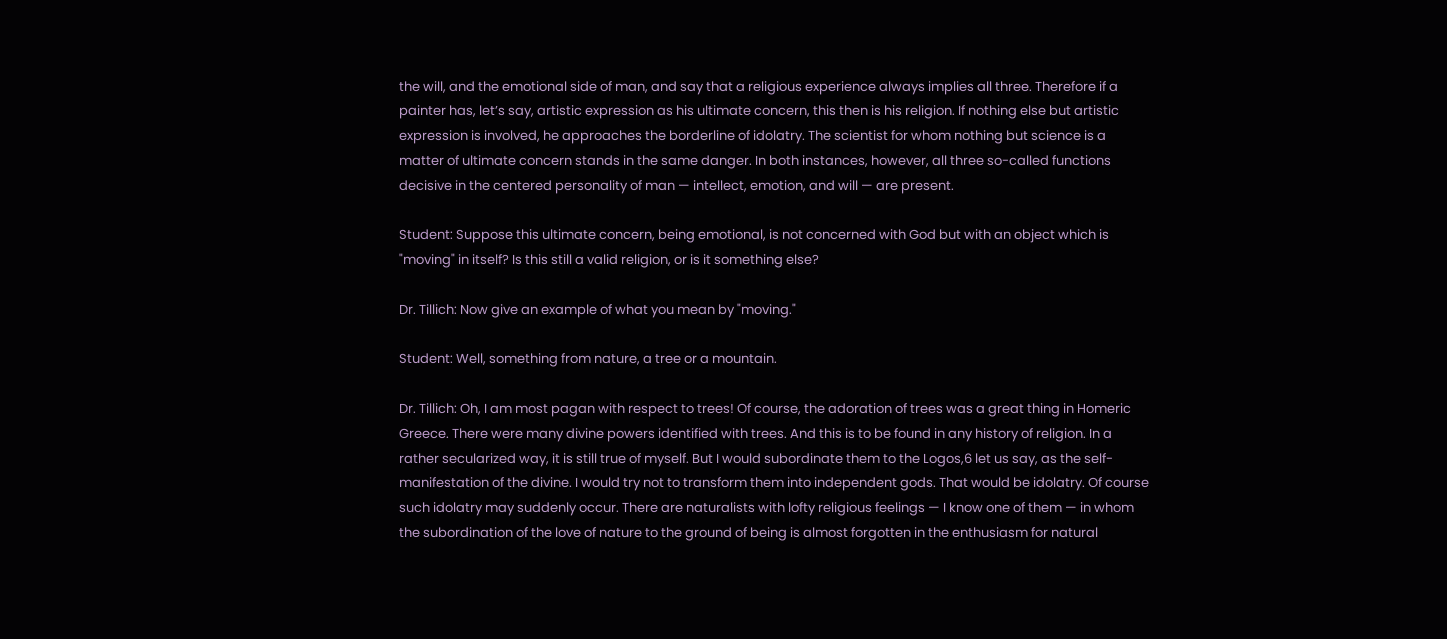the will, and the emotional side of man, and say that a religious experience always implies all three. Therefore if a painter has, let’s say, artistic expression as his ultimate concern, this then is his religion. If nothing else but artistic expression is involved, he approaches the borderline of idolatry. The scientist for whom nothing but science is a matter of ultimate concern stands in the same danger. In both instances, however, all three so-called functions decisive in the centered personality of man — intellect, emotion, and will — are present.

Student: Suppose this ultimate concern, being emotional, is not concerned with God but with an object which is "moving" in itself? Is this still a valid religion, or is it something else?

Dr. Tillich: Now give an example of what you mean by "moving."

Student: Well, something from nature, a tree or a mountain.

Dr. Tillich: Oh, I am most pagan with respect to trees! Of course, the adoration of trees was a great thing in Homeric Greece. There were many divine powers identified with trees. And this is to be found in any history of religion. In a rather secularized way, it is still true of myself. But I would subordinate them to the Logos,6 let us say, as the self-manifestation of the divine. I would try not to transform them into independent gods. That would be idolatry. Of course such idolatry may suddenly occur. There are naturalists with lofty religious feelings — I know one of them — in whom the subordination of the love of nature to the ground of being is almost forgotten in the enthusiasm for natural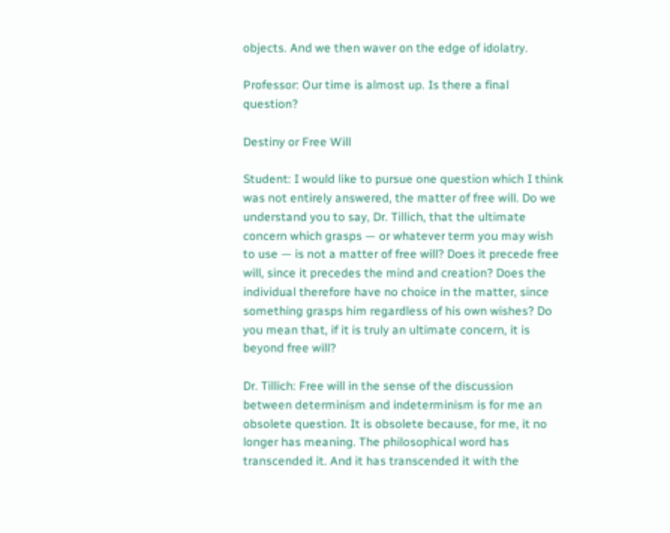objects. And we then waver on the edge of idolatry.

Professor: Our time is almost up. Is there a final question?

Destiny or Free Will

Student: I would like to pursue one question which I think was not entirely answered, the matter of free will. Do we understand you to say, Dr. Tillich, that the ultimate concern which grasps — or whatever term you may wish to use — is not a matter of free will? Does it precede free will, since it precedes the mind and creation? Does the individual therefore have no choice in the matter, since something grasps him regardless of his own wishes? Do you mean that, if it is truly an ultimate concern, it is beyond free will?

Dr. Tillich: Free will in the sense of the discussion between determinism and indeterminism is for me an obsolete question. It is obsolete because, for me, it no longer has meaning. The philosophical word has transcended it. And it has transcended it with the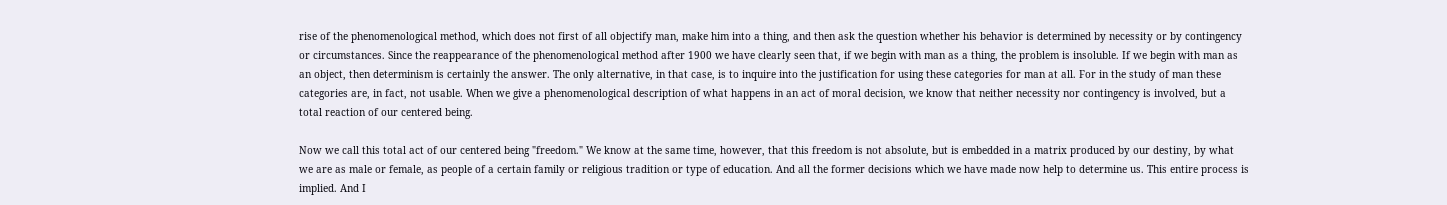rise of the phenomenological method, which does not first of all objectify man, make him into a thing, and then ask the question whether his behavior is determined by necessity or by contingency or circumstances. Since the reappearance of the phenomenological method after 1900 we have clearly seen that, if we begin with man as a thing, the problem is insoluble. If we begin with man as an object, then determinism is certainly the answer. The only alternative, in that case, is to inquire into the justification for using these categories for man at all. For in the study of man these categories are, in fact, not usable. When we give a phenomenological description of what happens in an act of moral decision, we know that neither necessity nor contingency is involved, but a total reaction of our centered being.

Now we call this total act of our centered being "freedom." We know at the same time, however, that this freedom is not absolute, but is embedded in a matrix produced by our destiny, by what we are as male or female, as people of a certain family or religious tradition or type of education. And all the former decisions which we have made now help to determine us. This entire process is implied. And I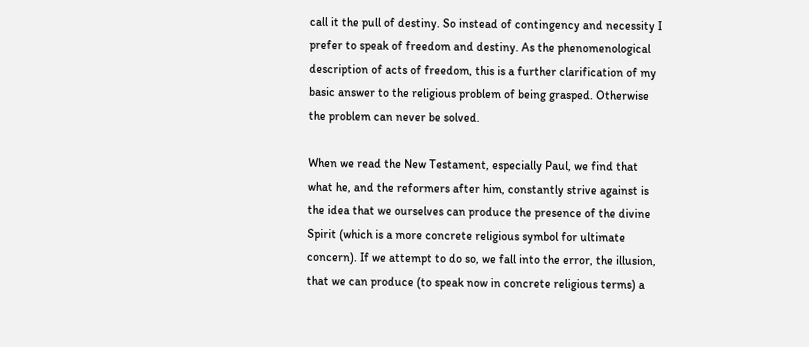call it the pull of destiny. So instead of contingency and necessity I prefer to speak of freedom and destiny. As the phenomenological description of acts of freedom, this is a further clarification of my basic answer to the religious problem of being grasped. Otherwise the problem can never be solved.

When we read the New Testament, especially Paul, we find that what he, and the reformers after him, constantly strive against is the idea that we ourselves can produce the presence of the divine Spirit (which is a more concrete religious symbol for ultimate concern). If we attempt to do so, we fall into the error, the illusion, that we can produce (to speak now in concrete religious terms) a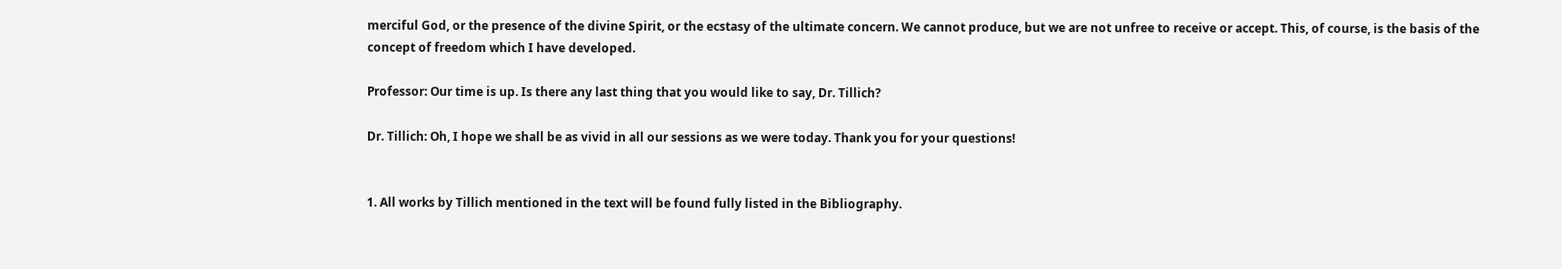merciful God, or the presence of the divine Spirit, or the ecstasy of the ultimate concern. We cannot produce, but we are not unfree to receive or accept. This, of course, is the basis of the concept of freedom which I have developed.

Professor: Our time is up. Is there any last thing that you would like to say, Dr. Tillich?

Dr. Tillich: Oh, I hope we shall be as vivid in all our sessions as we were today. Thank you for your questions!


1. All works by Tillich mentioned in the text will be found fully listed in the Bibliography.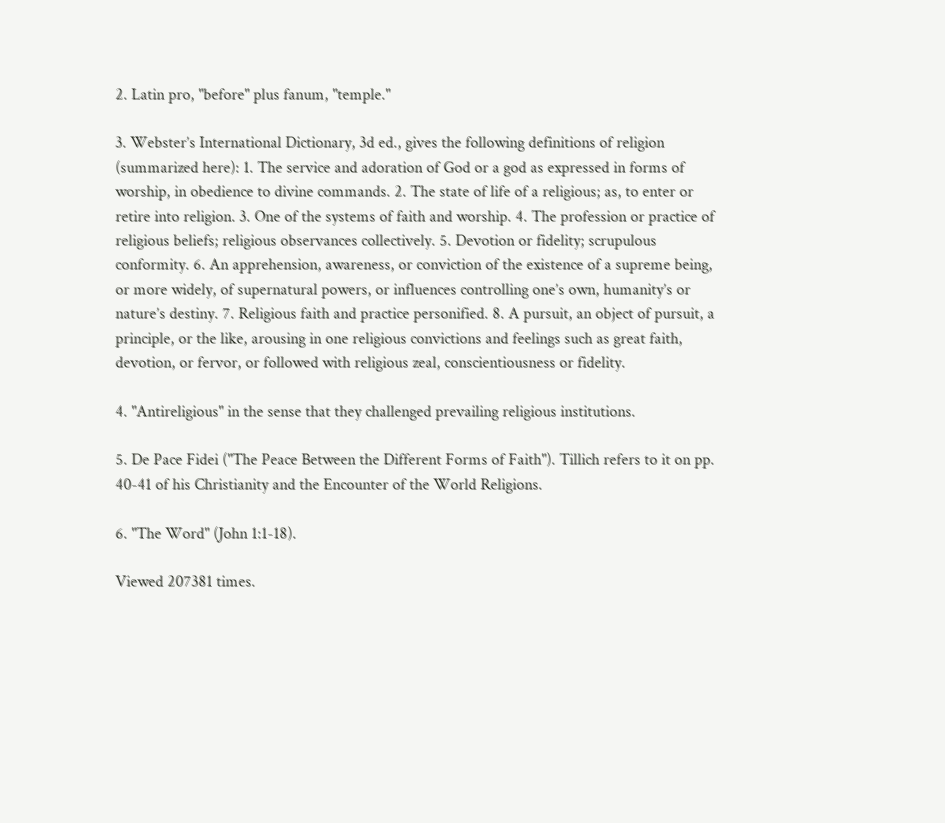2. Latin pro, "before" plus fanum, "temple."

3. Webster’s International Dictionary, 3d ed., gives the following definitions of religion (summarized here): 1. The service and adoration of God or a god as expressed in forms of worship, in obedience to divine commands. 2. The state of life of a religious; as, to enter or retire into religion. 3. One of the systems of faith and worship. 4. The profession or practice of religious beliefs; religious observances collectively. 5. Devotion or fidelity; scrupulous conformity. 6. An apprehension, awareness, or conviction of the existence of a supreme being, or more widely, of supernatural powers, or influences controlling one’s own, humanity’s or nature’s destiny. 7. Religious faith and practice personified. 8. A pursuit, an object of pursuit, a principle, or the like, arousing in one religious convictions and feelings such as great faith, devotion, or fervor, or followed with religious zeal, conscientiousness or fidelity.

4. "Antireligious" in the sense that they challenged prevailing religious institutions.

5. De Pace Fidei ("The Peace Between the Different Forms of Faith"). Tillich refers to it on pp. 40-41 of his Christianity and the Encounter of the World Religions.

6. "The Word" (John 1:1-18).

Viewed 207381 times.